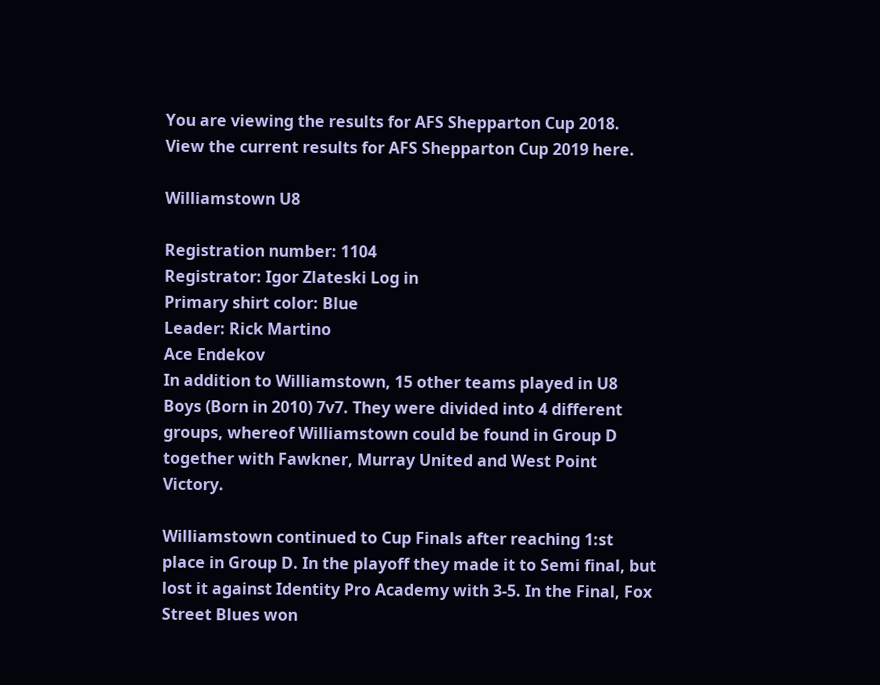You are viewing the results for AFS Shepparton Cup 2018. View the current results for AFS Shepparton Cup 2019 here.

Williamstown U8

Registration number: 1104
Registrator: Igor Zlateski Log in
Primary shirt color: Blue
Leader: Rick Martino
Ace Endekov
In addition to Williamstown, 15 other teams played in U8 Boys (Born in 2010) 7v7. They were divided into 4 different groups, whereof Williamstown could be found in Group D together with Fawkner, Murray United and West Point Victory.

Williamstown continued to Cup Finals after reaching 1:st place in Group D. In the playoff they made it to Semi final, but lost it against Identity Pro Academy with 3-5. In the Final, Fox Street Blues won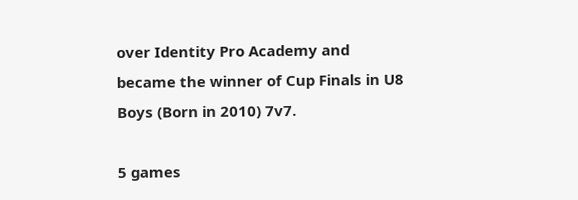over Identity Pro Academy and became the winner of Cup Finals in U8 Boys (Born in 2010) 7v7.

5 games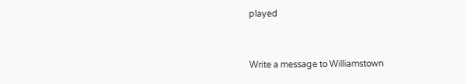played


Write a message to Williamstown